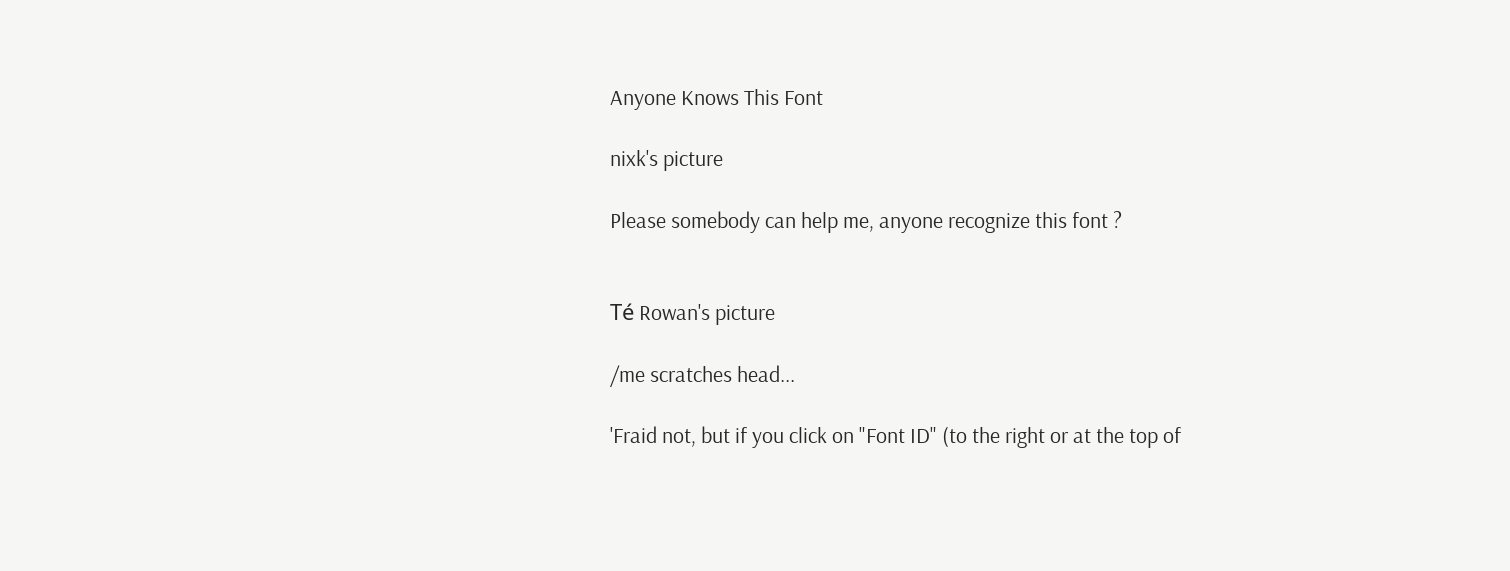Anyone Knows This Font

nixk's picture

Please somebody can help me, anyone recognize this font ?


Té Rowan's picture

/me scratches head...

'Fraid not, but if you click on "Font ID" (to the right or at the top of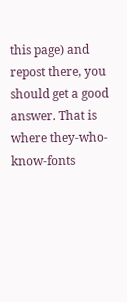this page) and repost there, you should get a good answer. That is where they-who-know-fonts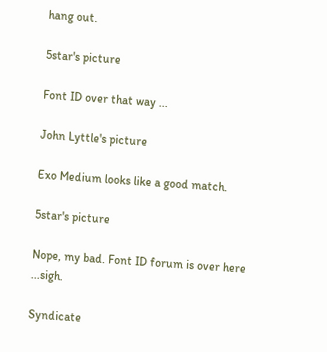hang out.

5star's picture

Font ID over that way ...

John Lyttle's picture

Exo Medium looks like a good match.

5star's picture

Nope, my bad. Font ID forum is over here ...sigh.

Syndicate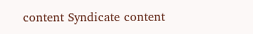content Syndicate content